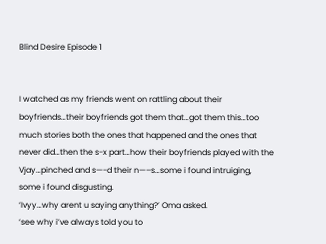Blind Desire Episode 1


I watched as my friends went on rattling about their boyfriends…their boyfriends got them that…got them this…too much stories both the ones that happened and the ones that never did…then the s-x part…how their boyfriends played with the Vjay…pinched and s—-d their n—–s…some i found intruiging, some i found disgusting.
‘Ivyy…why arent u saying anything?’ Oma asked.
‘see why i’ve always told you to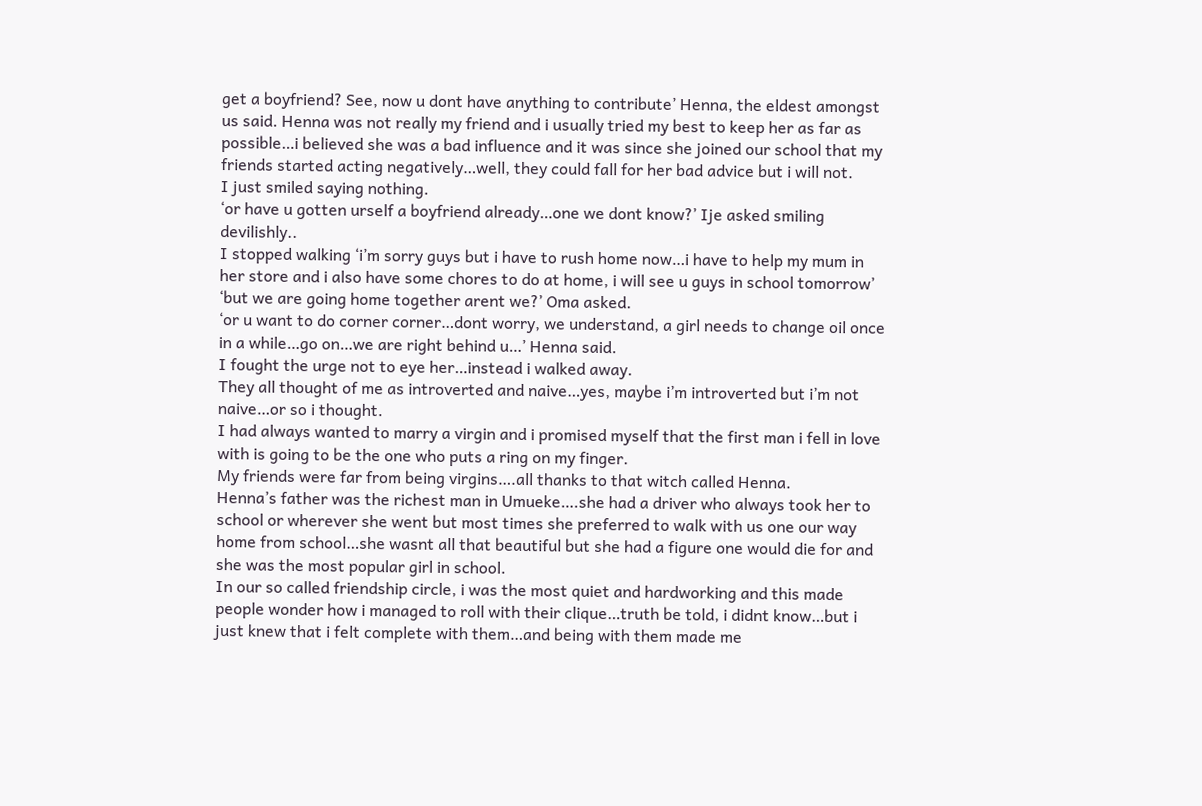get a boyfriend? See, now u dont have anything to contribute’ Henna, the eldest amongst us said. Henna was not really my friend and i usually tried my best to keep her as far as possible…i believed she was a bad influence and it was since she joined our school that my friends started acting negatively…well, they could fall for her bad advice but i will not.
I just smiled saying nothing.
‘or have u gotten urself a boyfriend already…one we dont know?’ Ije asked smiling devilishly..
I stopped walking ‘i’m sorry guys but i have to rush home now…i have to help my mum in her store and i also have some chores to do at home, i will see u guys in school tomorrow’
‘but we are going home together arent we?’ Oma asked.
‘or u want to do corner corner…dont worry, we understand, a girl needs to change oil once in a while…go on…we are right behind u…’ Henna said.
I fought the urge not to eye her…instead i walked away.
They all thought of me as introverted and naive…yes, maybe i’m introverted but i’m not naive…or so i thought.
I had always wanted to marry a virgin and i promised myself that the first man i fell in love with is going to be the one who puts a ring on my finger.
My friends were far from being virgins….all thanks to that witch called Henna.
Henna’s father was the richest man in Umueke….she had a driver who always took her to school or wherever she went but most times she preferred to walk with us one our way home from school…she wasnt all that beautiful but she had a figure one would die for and she was the most popular girl in school.
In our so called friendship circle, i was the most quiet and hardworking and this made people wonder how i managed to roll with their clique…truth be told, i didnt know…but i just knew that i felt complete with them…and being with them made me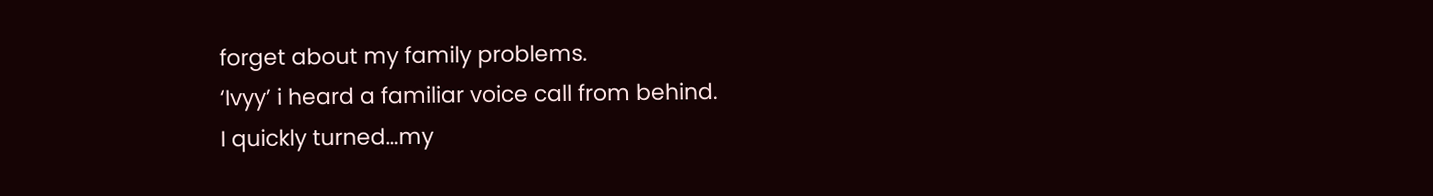forget about my family problems.
‘Ivyy’ i heard a familiar voice call from behind.
I quickly turned…my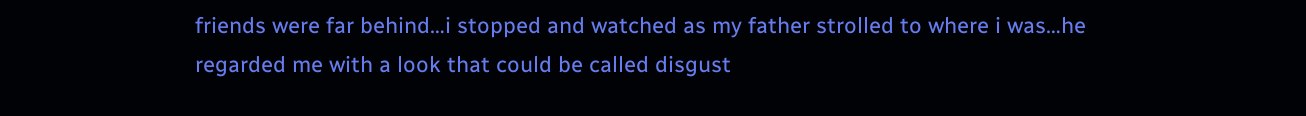friends were far behind…i stopped and watched as my father strolled to where i was…he regarded me with a look that could be called disgust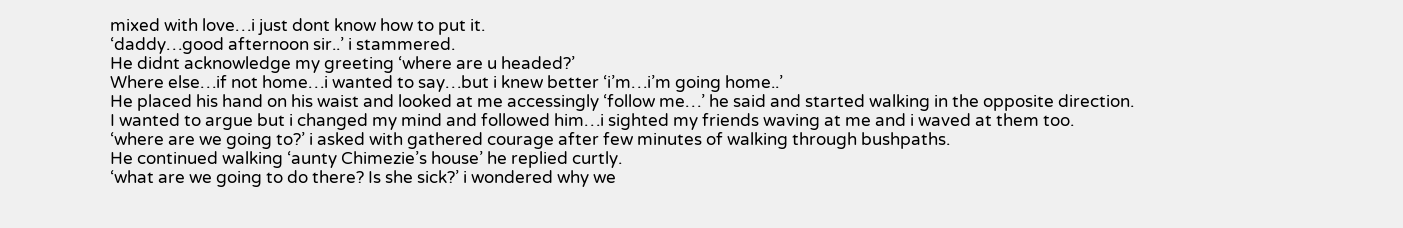mixed with love…i just dont know how to put it.
‘daddy…good afternoon sir..’ i stammered.
He didnt acknowledge my greeting ‘where are u headed?’
Where else…if not home…i wanted to say…but i knew better ‘i’m…i’m going home..’
He placed his hand on his waist and looked at me accessingly ‘follow me…’ he said and started walking in the opposite direction.
I wanted to argue but i changed my mind and followed him…i sighted my friends waving at me and i waved at them too.
‘where are we going to?’ i asked with gathered courage after few minutes of walking through bushpaths.
He continued walking ‘aunty Chimezie’s house’ he replied curtly.
‘what are we going to do there? Is she sick?’ i wondered why we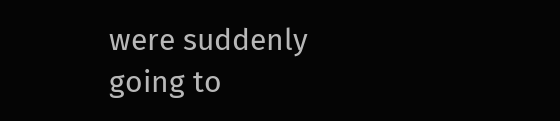were suddenly going to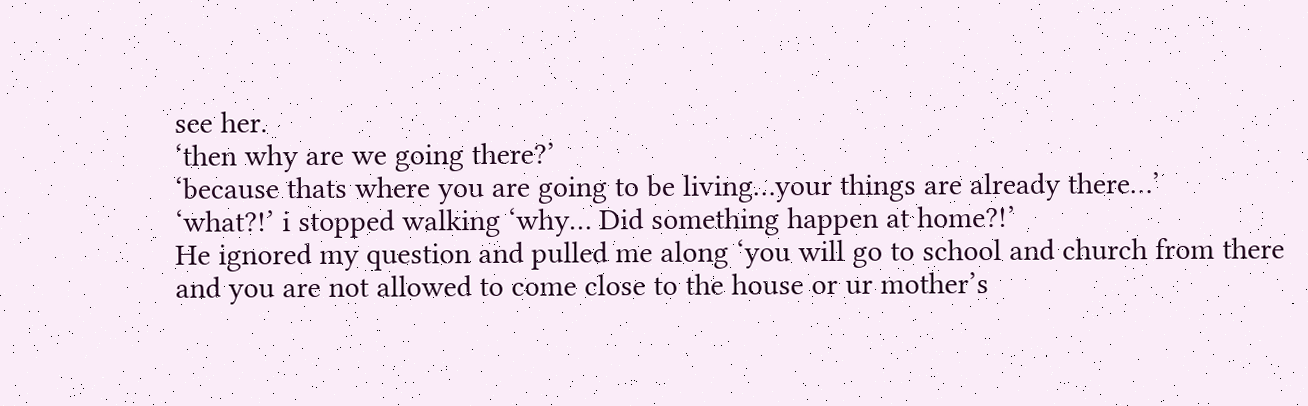see her.
‘then why are we going there?’
‘because thats where you are going to be living…your things are already there…’
‘what?!’ i stopped walking ‘why… Did something happen at home?!’
He ignored my question and pulled me along ‘you will go to school and church from there and you are not allowed to come close to the house or ur mother’s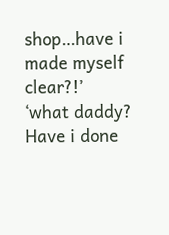shop…have i made myself clear?!’
‘what daddy? Have i done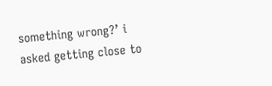something wrong?’ i asked getting close to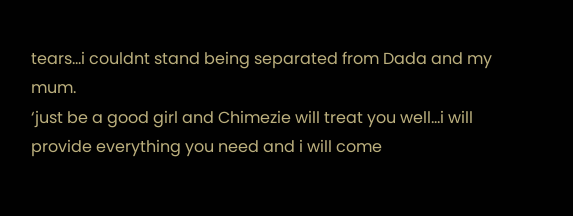tears…i couldnt stand being separated from Dada and my mum.
‘just be a good girl and Chimezie will treat you well…i will provide everything you need and i will come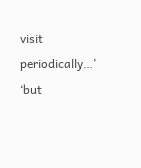visit periodically…’
‘but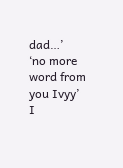dad…’
‘no more word from you Ivyy’
I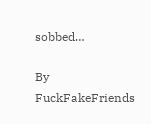sobbed…

By FuckFakeFriends